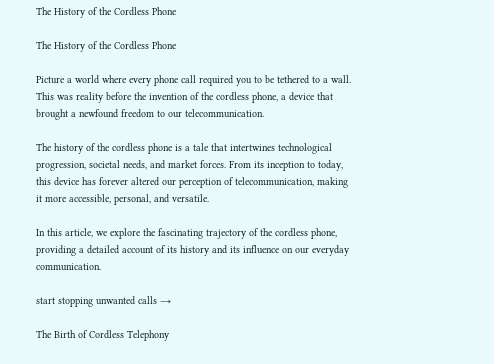The History of the Cordless Phone

The History of the Cordless Phone

Picture a world where every phone call required you to be tethered to a wall. This was reality before the invention of the cordless phone, a device that brought a newfound freedom to our telecommunication.

The history of the cordless phone is a tale that intertwines technological progression, societal needs, and market forces. From its inception to today, this device has forever altered our perception of telecommunication, making it more accessible, personal, and versatile.

In this article, we explore the fascinating trajectory of the cordless phone, providing a detailed account of its history and its influence on our everyday communication.

start stopping unwanted calls →

The Birth of Cordless Telephony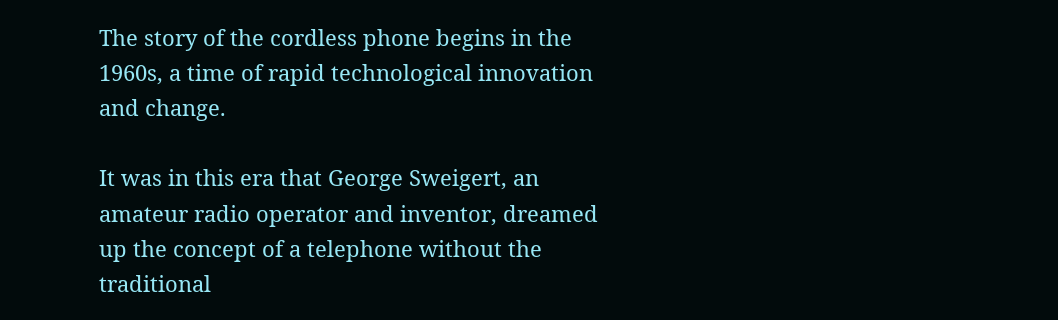The story of the cordless phone begins in the 1960s, a time of rapid technological innovation and change.

It was in this era that George Sweigert, an amateur radio operator and inventor, dreamed up the concept of a telephone without the traditional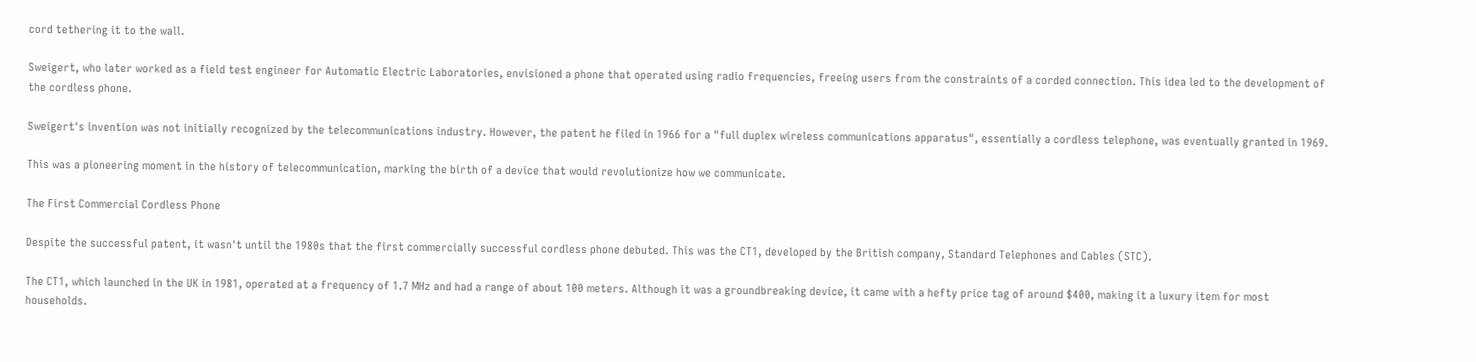cord tethering it to the wall.

Sweigert, who later worked as a field test engineer for Automatic Electric Laboratories, envisioned a phone that operated using radio frequencies, freeing users from the constraints of a corded connection. This idea led to the development of the cordless phone.

Sweigert's invention was not initially recognized by the telecommunications industry. However, the patent he filed in 1966 for a "full duplex wireless communications apparatus", essentially a cordless telephone, was eventually granted in 1969.

This was a pioneering moment in the history of telecommunication, marking the birth of a device that would revolutionize how we communicate.

The First Commercial Cordless Phone

Despite the successful patent, it wasn't until the 1980s that the first commercially successful cordless phone debuted. This was the CT1, developed by the British company, Standard Telephones and Cables (STC).

The CT1, which launched in the UK in 1981, operated at a frequency of 1.7 MHz and had a range of about 100 meters. Although it was a groundbreaking device, it came with a hefty price tag of around $400, making it a luxury item for most households.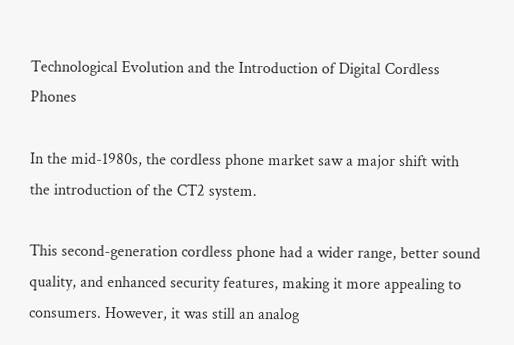Technological Evolution and the Introduction of Digital Cordless Phones

In the mid-1980s, the cordless phone market saw a major shift with the introduction of the CT2 system.

This second-generation cordless phone had a wider range, better sound quality, and enhanced security features, making it more appealing to consumers. However, it was still an analog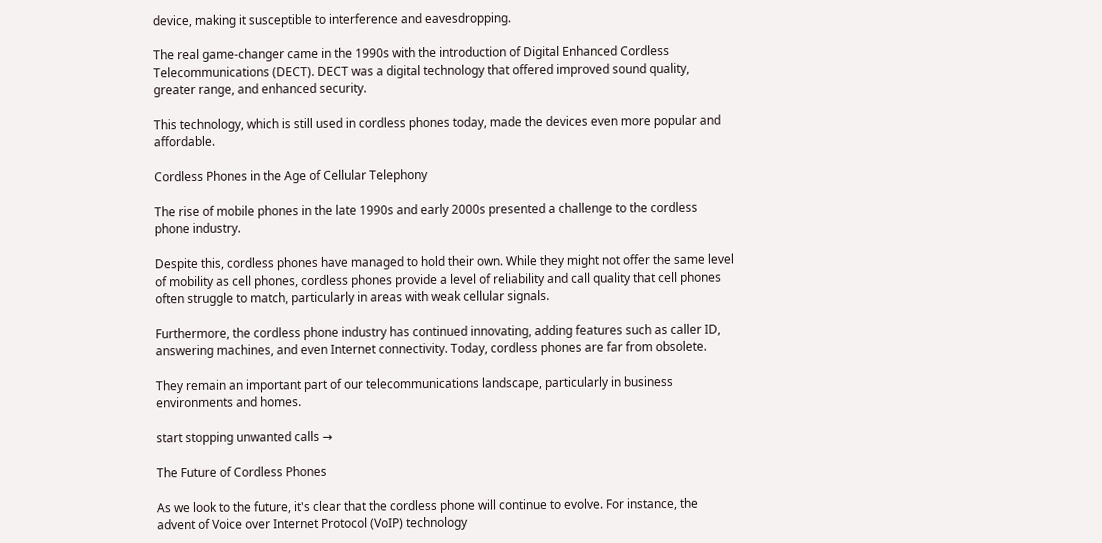device, making it susceptible to interference and eavesdropping.

The real game-changer came in the 1990s with the introduction of Digital Enhanced Cordless Telecommunications (DECT). DECT was a digital technology that offered improved sound quality, greater range, and enhanced security.

This technology, which is still used in cordless phones today, made the devices even more popular and affordable.

Cordless Phones in the Age of Cellular Telephony

The rise of mobile phones in the late 1990s and early 2000s presented a challenge to the cordless phone industry.

Despite this, cordless phones have managed to hold their own. While they might not offer the same level of mobility as cell phones, cordless phones provide a level of reliability and call quality that cell phones often struggle to match, particularly in areas with weak cellular signals.

Furthermore, the cordless phone industry has continued innovating, adding features such as caller ID, answering machines, and even Internet connectivity. Today, cordless phones are far from obsolete.

They remain an important part of our telecommunications landscape, particularly in business environments and homes.

start stopping unwanted calls →

The Future of Cordless Phones

As we look to the future, it's clear that the cordless phone will continue to evolve. For instance, the advent of Voice over Internet Protocol (VoIP) technology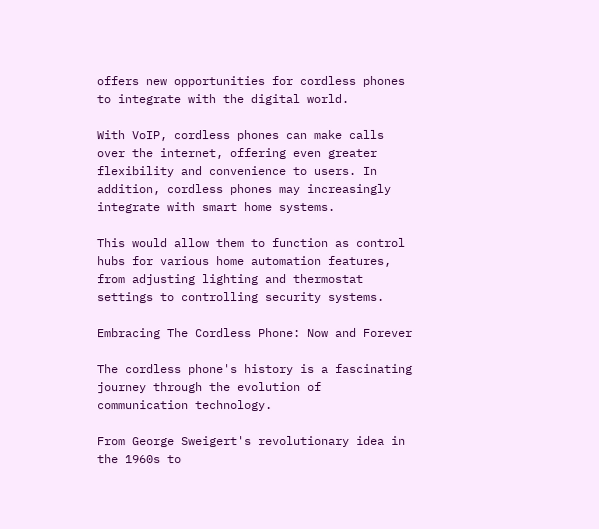offers new opportunities for cordless phones to integrate with the digital world.

With VoIP, cordless phones can make calls over the internet, offering even greater flexibility and convenience to users. In addition, cordless phones may increasingly integrate with smart home systems.

This would allow them to function as control hubs for various home automation features, from adjusting lighting and thermostat settings to controlling security systems.

Embracing The Cordless Phone: Now and Forever

The cordless phone's history is a fascinating journey through the evolution of communication technology.

From George Sweigert's revolutionary idea in the 1960s to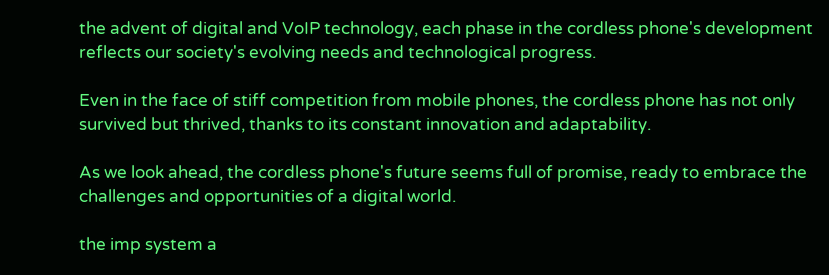the advent of digital and VoIP technology, each phase in the cordless phone's development reflects our society's evolving needs and technological progress.

Even in the face of stiff competition from mobile phones, the cordless phone has not only survived but thrived, thanks to its constant innovation and adaptability.

As we look ahead, the cordless phone's future seems full of promise, ready to embrace the challenges and opportunities of a digital world.

the imp system a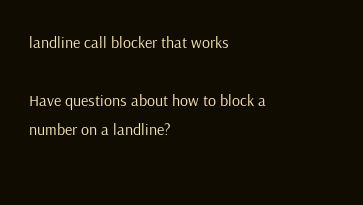landline call blocker that works

Have questions about how to block a number on a landline?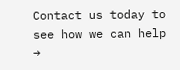Contact us today to see how we can help →